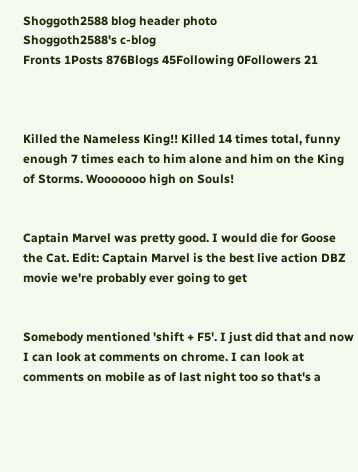Shoggoth2588 blog header photo
Shoggoth2588's c-blog
Fronts 1Posts 876Blogs 45Following 0Followers 21



Killed the Nameless King!! Killed 14 times total, funny enough 7 times each to him alone and him on the King of Storms. Wooooooo high on Souls!


Captain Marvel was pretty good. I would die for Goose the Cat. Edit: Captain Marvel is the best live action DBZ movie we're probably ever going to get


Somebody mentioned 'shift + F5'. I just did that and now I can look at comments on chrome. I can look at comments on mobile as of last night too so that's a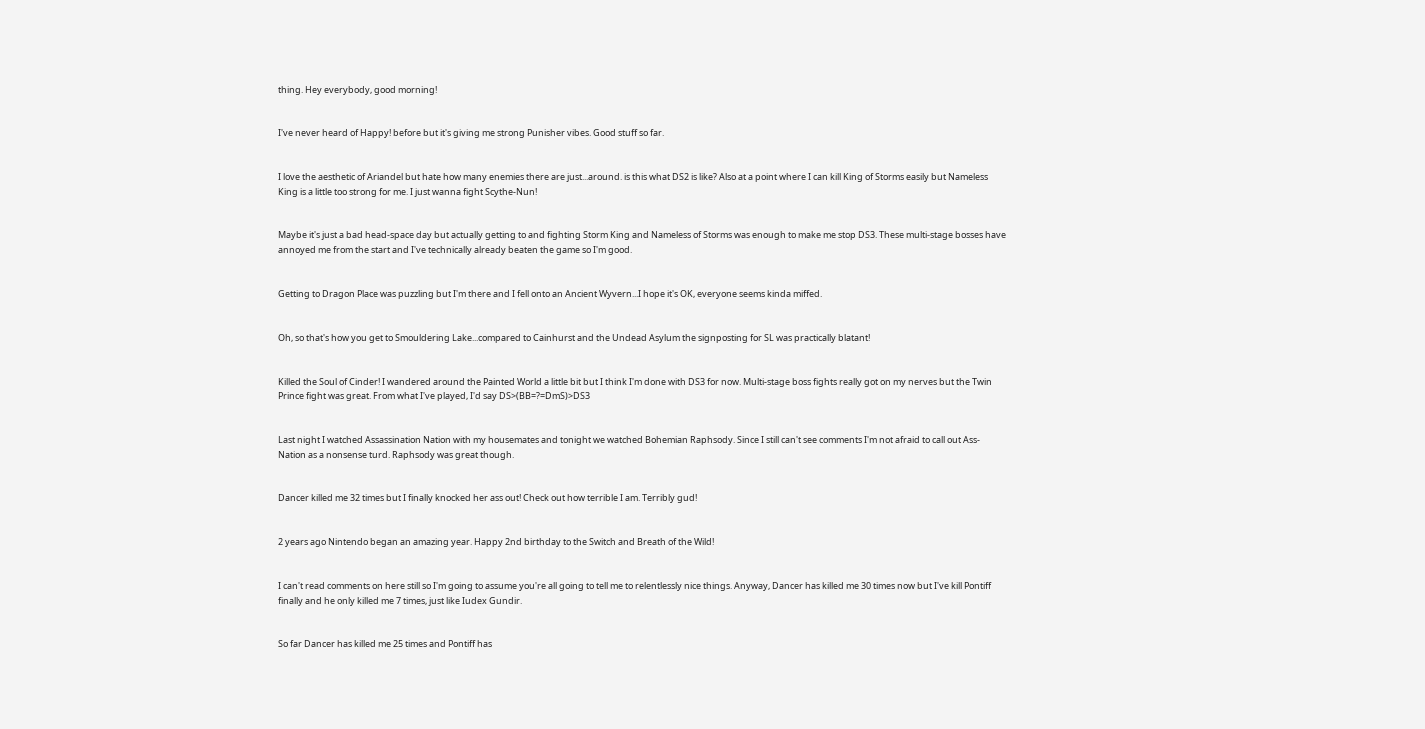thing. Hey everybody, good morning!


I've never heard of Happy! before but it's giving me strong Punisher vibes. Good stuff so far.


I love the aesthetic of Ariandel but hate how many enemies there are just...around. is this what DS2 is like? Also at a point where I can kill King of Storms easily but Nameless King is a little too strong for me. I just wanna fight Scythe-Nun!


Maybe it's just a bad head-space day but actually getting to and fighting Storm King and Nameless of Storms was enough to make me stop DS3. These multi-stage bosses have annoyed me from the start and I've technically already beaten the game so I'm good.


Getting to Dragon Place was puzzling but I'm there and I fell onto an Ancient Wyvern...I hope it's OK, everyone seems kinda miffed.


Oh, so that's how you get to Smouldering Lake...compared to Cainhurst and the Undead Asylum the signposting for SL was practically blatant!


Killed the Soul of Cinder! I wandered around the Painted World a little bit but I think I'm done with DS3 for now. Multi-stage boss fights really got on my nerves but the Twin Prince fight was great. From what I've played, I'd say DS>(BB=?=DmS)>DS3


Last night I watched Assassination Nation with my housemates and tonight we watched Bohemian Raphsody. Since I still can't see comments I'm not afraid to call out Ass-Nation as a nonsense turd. Raphsody was great though.


Dancer killed me 32 times but I finally knocked her ass out! Check out how terrible I am. Terribly gud!


2 years ago Nintendo began an amazing year. Happy 2nd birthday to the Switch and Breath of the Wild!


I can't read comments on here still so I'm going to assume you're all going to tell me to relentlessly nice things. Anyway, Dancer has killed me 30 times now but I've kill Pontiff finally and he only killed me 7 times, just like Iudex Gundir.


So far Dancer has killed me 25 times and Pontiff has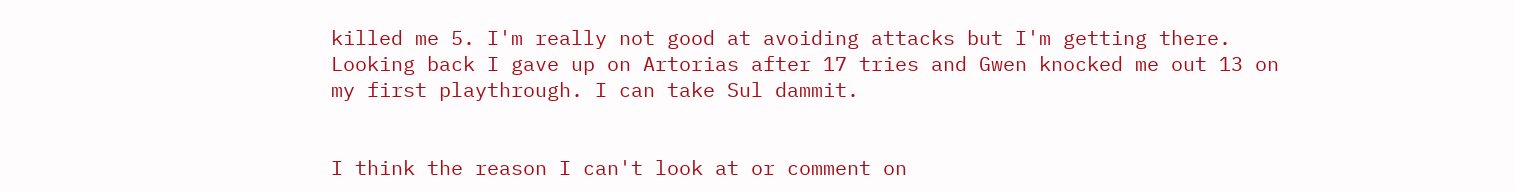killed me 5. I'm really not good at avoiding attacks but I'm getting there. Looking back I gave up on Artorias after 17 tries and Gwen knocked me out 13 on my first playthrough. I can take Sul dammit.


I think the reason I can't look at or comment on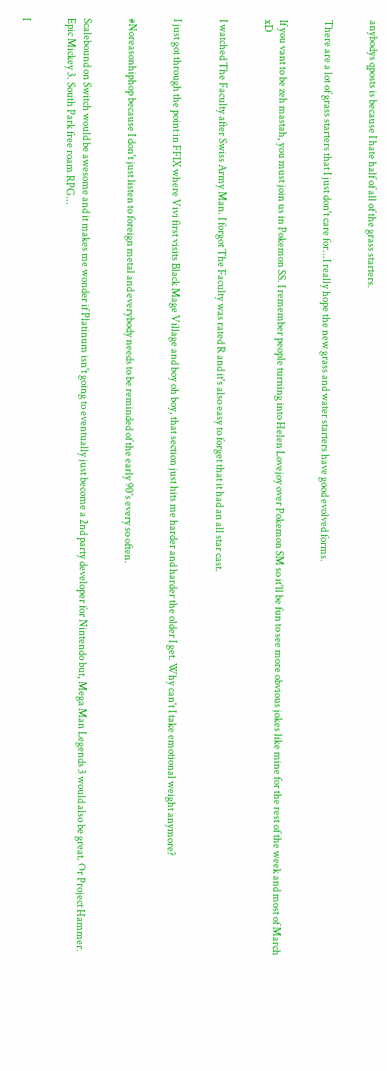anybodys qposts is because I hate half of all of the grass starters.


There are a lot of grass starters that I just don't care for...I really hope the new grass and water starters have good evolved forms.


If you vant to be zeh mastah, you must join us in Pokemon SS. I remember people turning into Helen Lovejoy over Pokemon SM so it'll be fun to see more obvious jokes like mine for the rest of the week and most of March xD


I watched The Faculty after Swiss Army Man. I forgot The Faculty was rated R and it's also easy to forget that it had an all star cast.


I just got through the point in FFIX where Vivi first visits Black Mage Village and boy oh boy, that section just hits me harder and harder the older I get. Why can't I take emotional weight anymore?


#Noreasonhiphop because I don't just listen to foreign metal and everybody needs to be reminded of the early 90's every so often.


Scalebound on Switch would be awesome and it makes me wonder if Platinum isn't going to eventually just become a 2nd party developer for Nintendo but, Mega Man Legends 3 would also be great. Or Project Hammer. Epic Mickey 3. South Park free roam RPG...


I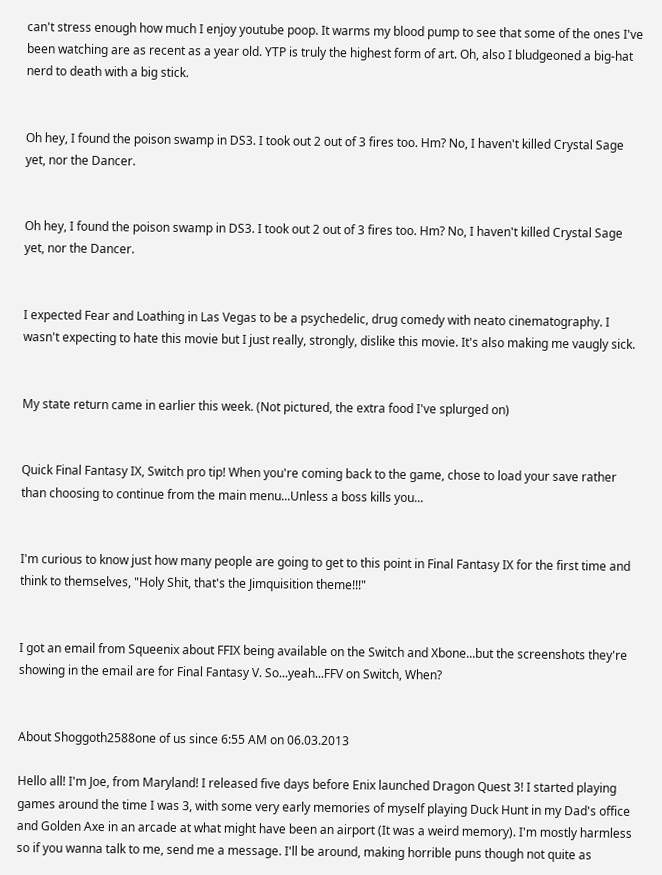can't stress enough how much I enjoy youtube poop. It warms my blood pump to see that some of the ones I've been watching are as recent as a year old. YTP is truly the highest form of art. Oh, also I bludgeoned a big-hat nerd to death with a big stick.


Oh hey, I found the poison swamp in DS3. I took out 2 out of 3 fires too. Hm? No, I haven't killed Crystal Sage yet, nor the Dancer.


Oh hey, I found the poison swamp in DS3. I took out 2 out of 3 fires too. Hm? No, I haven't killed Crystal Sage yet, nor the Dancer.


I expected Fear and Loathing in Las Vegas to be a psychedelic, drug comedy with neato cinematography. I wasn't expecting to hate this movie but I just really, strongly, dislike this movie. It's also making me vaugly sick.


My state return came in earlier this week. (Not pictured, the extra food I've splurged on)


Quick Final Fantasy IX, Switch pro tip! When you're coming back to the game, chose to load your save rather than choosing to continue from the main menu...Unless a boss kills you...


I'm curious to know just how many people are going to get to this point in Final Fantasy IX for the first time and think to themselves, "Holy Shit, that's the Jimquisition theme!!!"


I got an email from Squeenix about FFIX being available on the Switch and Xbone...but the screenshots they're showing in the email are for Final Fantasy V. So...yeah...FFV on Switch, When?


About Shoggoth2588one of us since 6:55 AM on 06.03.2013

Hello all! I'm Joe, from Maryland! I released five days before Enix launched Dragon Quest 3! I started playing games around the time I was 3, with some very early memories of myself playing Duck Hunt in my Dad's office and Golden Axe in an arcade at what might have been an airport (It was a weird memory). I'm mostly harmless so if you wanna talk to me, send me a message. I'll be around, making horrible puns though not quite as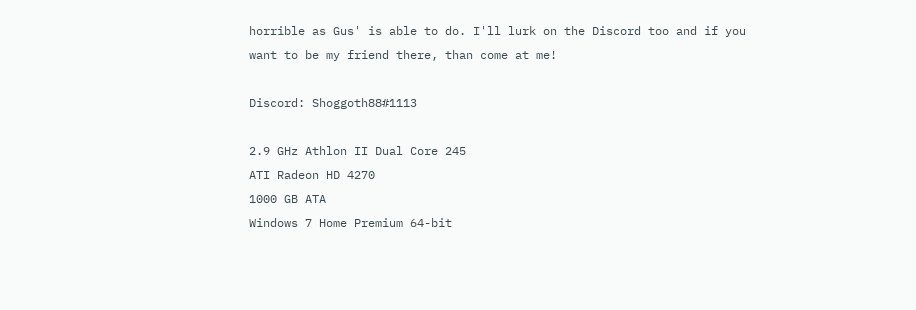horrible as Gus' is able to do. I'll lurk on the Discord too and if you want to be my friend there, than come at me!

Discord: Shoggoth88#1113

2.9 GHz Athlon II Dual Core 245
ATI Radeon HD 4270
1000 GB ATA
Windows 7 Home Premium 64-bit